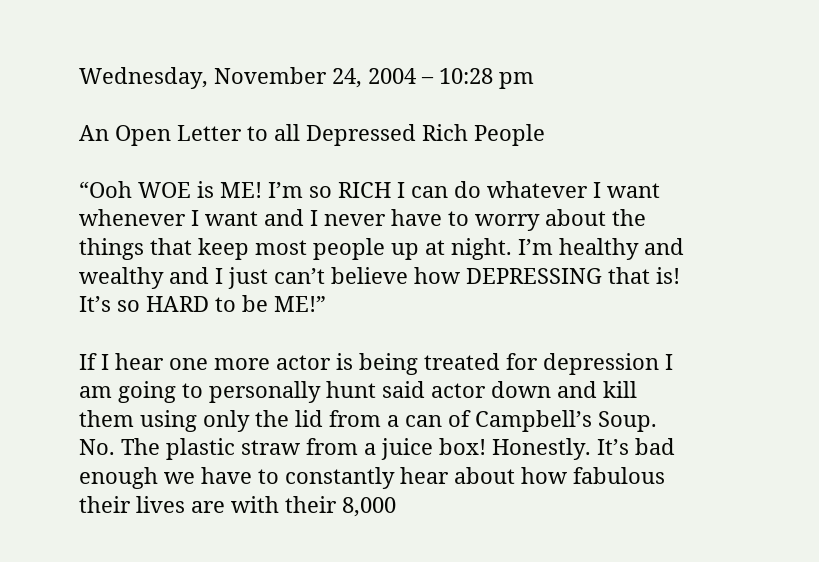Wednesday, November 24, 2004 – 10:28 pm

An Open Letter to all Depressed Rich People

“Ooh WOE is ME! I’m so RICH I can do whatever I want whenever I want and I never have to worry about the things that keep most people up at night. I’m healthy and wealthy and I just can’t believe how DEPRESSING that is! It’s so HARD to be ME!”

If I hear one more actor is being treated for depression I am going to personally hunt said actor down and kill them using only the lid from a can of Campbell’s Soup. No. The plastic straw from a juice box! Honestly. It’s bad enough we have to constantly hear about how fabulous their lives are with their 8,000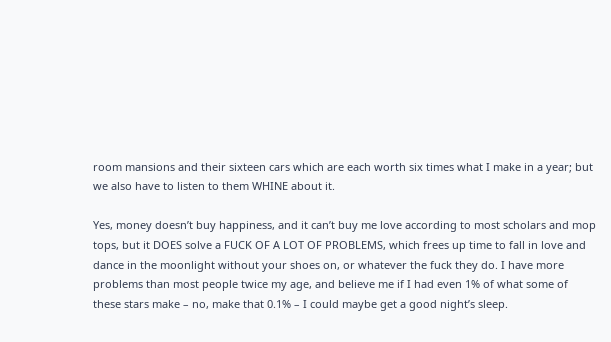room mansions and their sixteen cars which are each worth six times what I make in a year; but we also have to listen to them WHINE about it.

Yes, money doesn’t buy happiness, and it can’t buy me love according to most scholars and mop tops, but it DOES solve a FUCK OF A LOT OF PROBLEMS, which frees up time to fall in love and dance in the moonlight without your shoes on, or whatever the fuck they do. I have more problems than most people twice my age, and believe me if I had even 1% of what some of these stars make – no, make that 0.1% – I could maybe get a good night’s sleep.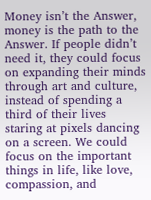Money isn’t the Answer, money is the path to the Answer. If people didn’t need it, they could focus on expanding their minds through art and culture, instead of spending a third of their lives staring at pixels dancing on a screen. We could focus on the important things in life, like love, compassion, and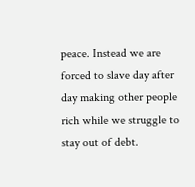peace. Instead we are forced to slave day after day making other people rich while we struggle to stay out of debt.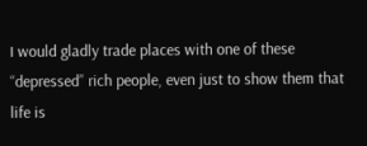I would gladly trade places with one of these “depressed” rich people, even just to show them that life is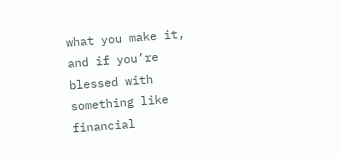what you make it, and if you’re blessed with something like financial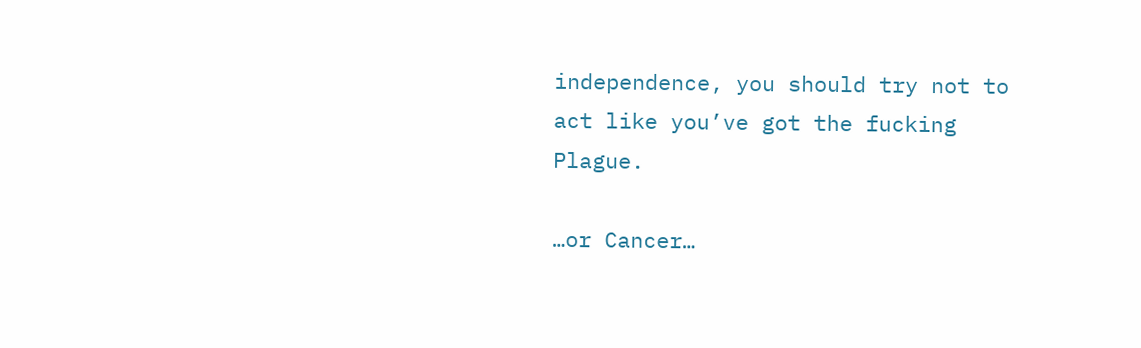independence, you should try not to act like you’ve got the fucking Plague.

…or Cancer…